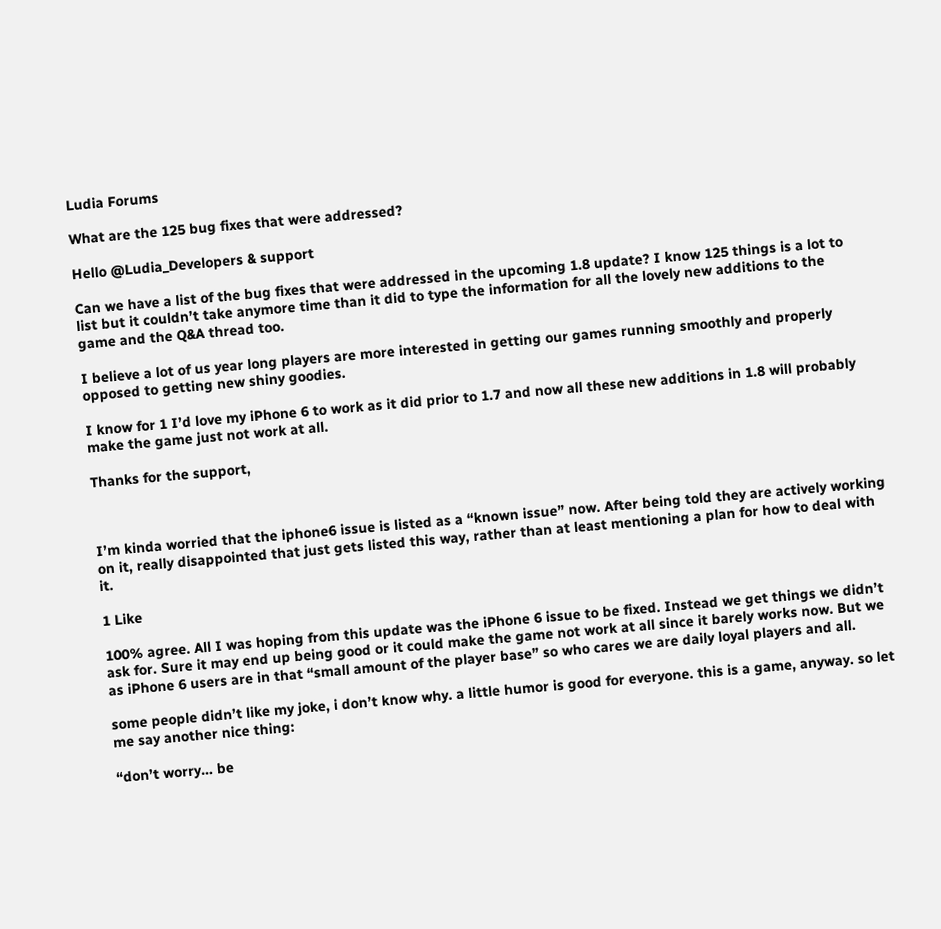Ludia Forums

What are the 125 bug fixes that were addressed?

Hello @Ludia_Developers & support

Can we have a list of the bug fixes that were addressed in the upcoming 1.8 update? I know 125 things is a lot to list but it couldn’t take anymore time than it did to type the information for all the lovely new additions to the game and the Q&A thread too.

I believe a lot of us year long players are more interested in getting our games running smoothly and properly opposed to getting new shiny goodies.

I know for 1 I’d love my iPhone 6 to work as it did prior to 1.7 and now all these new additions in 1.8 will probably make the game just not work at all.

Thanks for the support,



I’m kinda worried that the iphone6 issue is listed as a “known issue” now. After being told they are actively working on it, really disappointed that just gets listed this way, rather than at least mentioning a plan for how to deal with it.

1 Like

100% agree. All I was hoping from this update was the iPhone 6 issue to be fixed. Instead we get things we didn’t ask for. Sure it may end up being good or it could make the game not work at all since it barely works now. But we as iPhone 6 users are in that “small amount of the player base” so who cares we are daily loyal players and all.

some people didn’t like my joke, i don’t know why. a little humor is good for everyone. this is a game, anyway. so let me say another nice thing:

“don’t worry… be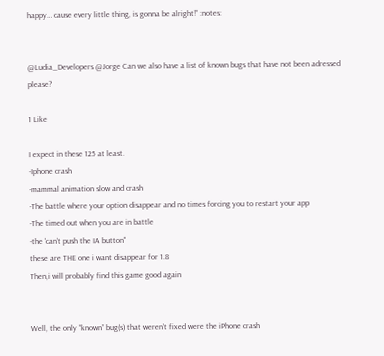happy… cause every little thing, is gonna be alright!” :notes:


@Ludia_Developers @Jorge Can we also have a list of known bugs that have not been adressed please?

1 Like

I expect in these 125 at least.
-Iphone crash
-mammal animation slow and crash
-The battle where your option disappear and no times forcing you to restart your app
-The timed out when you are in battle
-the 'can’t push the IA button"
these are THE one i want disappear for 1.8
Then,i will probably find this game good again


Well, the only “known” bug(s) that weren’t fixed were the iPhone crash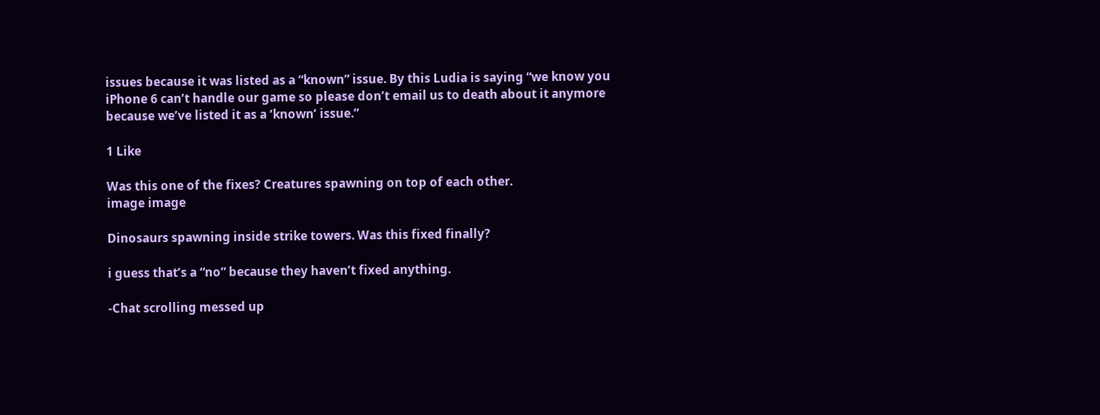issues because it was listed as a “known” issue. By this Ludia is saying “we know you iPhone 6 can’t handle our game so please don’t email us to death about it anymore because we’ve listed it as a ‘known’ issue.”

1 Like

Was this one of the fixes? Creatures spawning on top of each other.
image image

Dinosaurs spawning inside strike towers. Was this fixed finally?

i guess that’s a “no” because they haven’t fixed anything.

-Chat scrolling messed up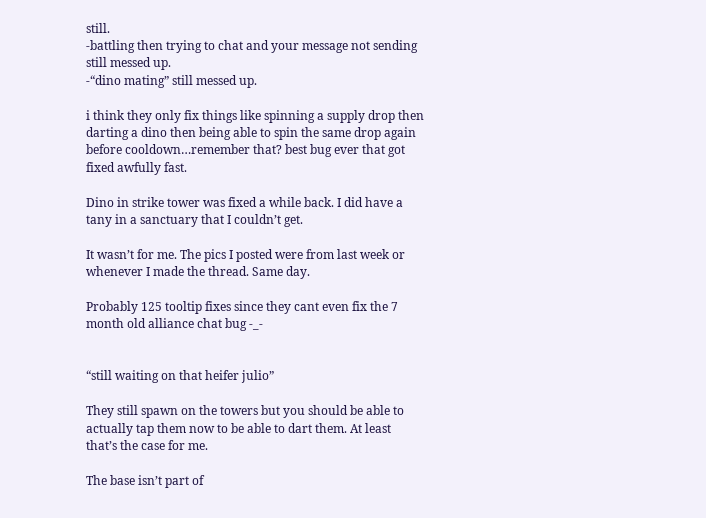still.
-battling then trying to chat and your message not sending still messed up.
-“dino mating” still messed up.

i think they only fix things like spinning a supply drop then darting a dino then being able to spin the same drop again before cooldown…remember that? best bug ever that got fixed awfully fast.

Dino in strike tower was fixed a while back. I did have a tany in a sanctuary that I couldn’t get.

It wasn’t for me. The pics I posted were from last week or whenever I made the thread. Same day.

Probably 125 tooltip fixes since they cant even fix the 7 month old alliance chat bug -_-


“still waiting on that heifer julio”

They still spawn on the towers but you should be able to actually tap them now to be able to dart them. At least that’s the case for me.

The base isn’t part of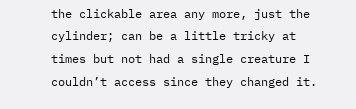the clickable area any more, just the cylinder; can be a little tricky at times but not had a single creature I couldn’t access since they changed it.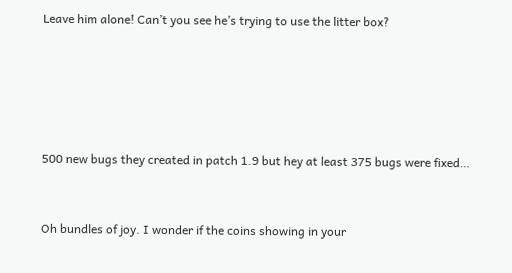Leave him alone! Can’t you see he’s trying to use the litter box?





500 new bugs they created in patch 1.9 but hey at least 375 bugs were fixed…


Oh bundles of joy. I wonder if the coins showing in your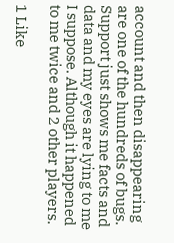account and then disappearing are one of the hundreds of bugs. Support just shows me facts and data and my eyes are lying to me I suppose. Although it happened to me twice and 2 other players.

1 Like